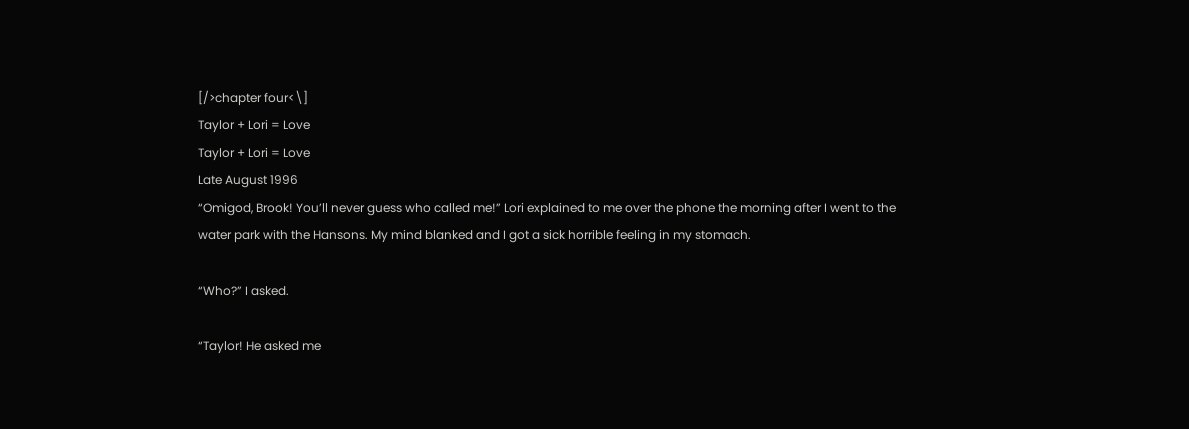[/>chapter four<\]
Taylor + Lori = Love
Taylor + Lori = Love
Late August 1996
“Omigod, Brook! You’ll never guess who called me!” Lori explained to me over the phone the morning after I went to the water park with the Hansons. My mind blanked and I got a sick horrible feeling in my stomach.

“Who?” I asked.

“Taylor! He asked me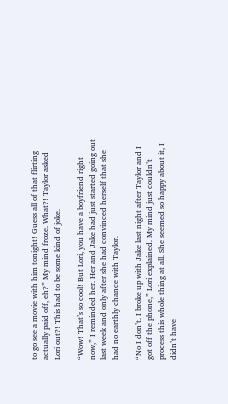to go see a movie with him tonight! Guess all of that flirting actually paid off, eh?” My mind froze. What?! Taylor asked Lori out?! This had to be some kind of joke.

“Wow! That’s so cool! But Lori, you have a boyfriend right now,” I reminded her. Her and Jake had just started going out last week and only after she had convinced herself that she had no earthly chance with Taylor.

“No I don’t. I broke up with Jake last night after Taylor and I got off the phone,” Lori explained. My mind just couldn’t process this whole thing at all. She seemed so happy about it, I didn’t have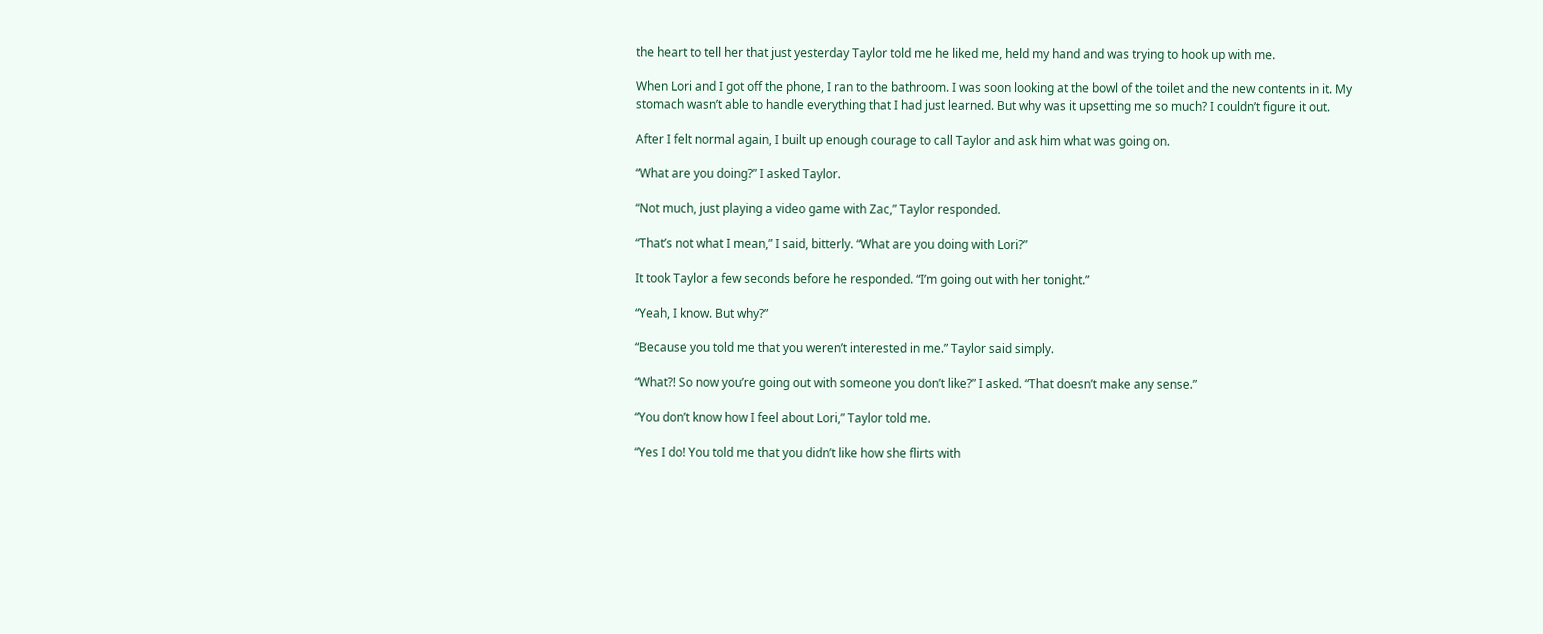the heart to tell her that just yesterday Taylor told me he liked me, held my hand and was trying to hook up with me.

When Lori and I got off the phone, I ran to the bathroom. I was soon looking at the bowl of the toilet and the new contents in it. My stomach wasn’t able to handle everything that I had just learned. But why was it upsetting me so much? I couldn’t figure it out.

After I felt normal again, I built up enough courage to call Taylor and ask him what was going on.

“What are you doing?” I asked Taylor.

“Not much, just playing a video game with Zac,” Taylor responded.

“That’s not what I mean,” I said, bitterly. “What are you doing with Lori?”

It took Taylor a few seconds before he responded. “I’m going out with her tonight.”

“Yeah, I know. But why?”

“Because you told me that you weren’t interested in me.” Taylor said simply.

“What?! So now you’re going out with someone you don’t like?” I asked. “That doesn’t make any sense.”

“You don’t know how I feel about Lori,” Taylor told me.

“Yes I do! You told me that you didn’t like how she flirts with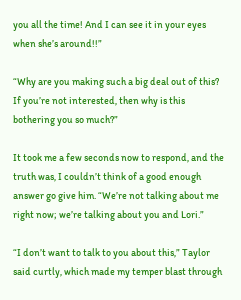you all the time! And I can see it in your eyes when she’s around!!”

“Why are you making such a big deal out of this? If you’re not interested, then why is this bothering you so much?”

It took me a few seconds now to respond, and the truth was, I couldn’t think of a good enough answer go give him. “We’re not talking about me right now; we’re talking about you and Lori.”

“I don’t want to talk to you about this,” Taylor said curtly, which made my temper blast through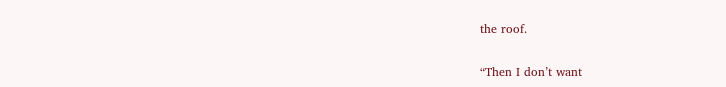the roof.

“Then I don’t want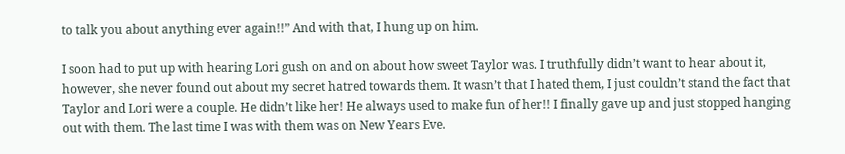to talk you about anything ever again!!” And with that, I hung up on him.

I soon had to put up with hearing Lori gush on and on about how sweet Taylor was. I truthfully didn’t want to hear about it, however, she never found out about my secret hatred towards them. It wasn’t that I hated them, I just couldn’t stand the fact that Taylor and Lori were a couple. He didn’t like her! He always used to make fun of her!! I finally gave up and just stopped hanging out with them. The last time I was with them was on New Years Eve.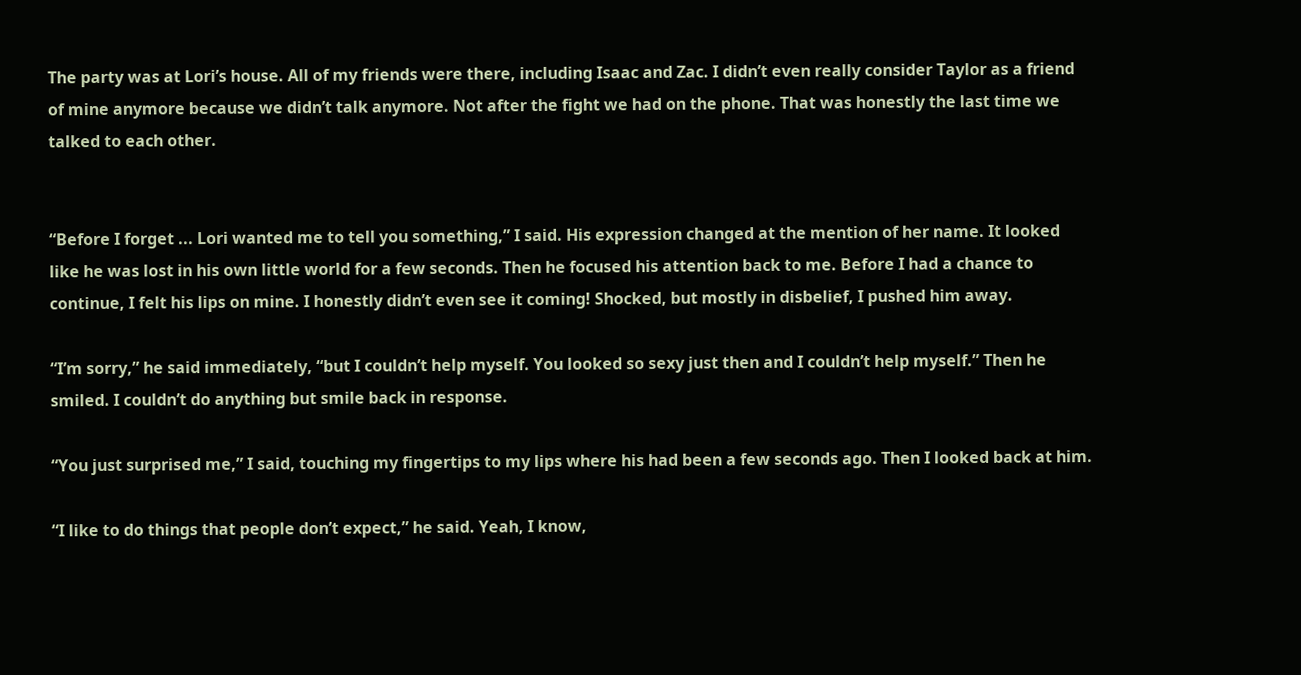The party was at Lori’s house. All of my friends were there, including Isaac and Zac. I didn’t even really consider Taylor as a friend of mine anymore because we didn’t talk anymore. Not after the fight we had on the phone. That was honestly the last time we talked to each other.


“Before I forget ... Lori wanted me to tell you something,” I said. His expression changed at the mention of her name. It looked like he was lost in his own little world for a few seconds. Then he focused his attention back to me. Before I had a chance to continue, I felt his lips on mine. I honestly didn’t even see it coming! Shocked, but mostly in disbelief, I pushed him away.

“I’m sorry,” he said immediately, “but I couldn’t help myself. You looked so sexy just then and I couldn’t help myself.” Then he smiled. I couldn’t do anything but smile back in response.

“You just surprised me,” I said, touching my fingertips to my lips where his had been a few seconds ago. Then I looked back at him.

“I like to do things that people don’t expect,” he said. Yeah, I know,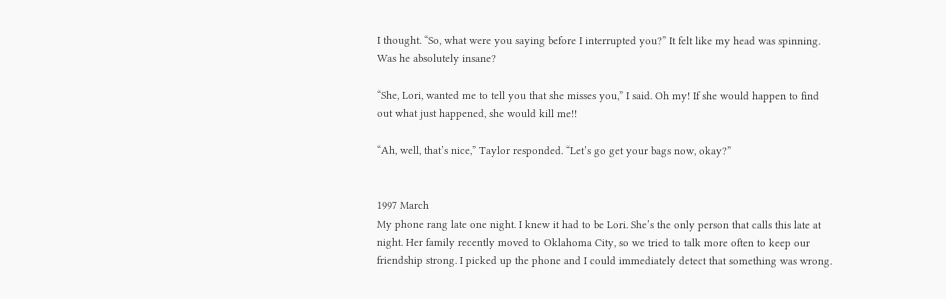I thought. “So, what were you saying before I interrupted you?” It felt like my head was spinning. Was he absolutely insane?

“She, Lori, wanted me to tell you that she misses you,” I said. Oh my! If she would happen to find out what just happened, she would kill me!!

“Ah, well, that’s nice,” Taylor responded. “Let’s go get your bags now, okay?”


1997 March
My phone rang late one night. I knew it had to be Lori. She’s the only person that calls this late at night. Her family recently moved to Oklahoma City, so we tried to talk more often to keep our friendship strong. I picked up the phone and I could immediately detect that something was wrong.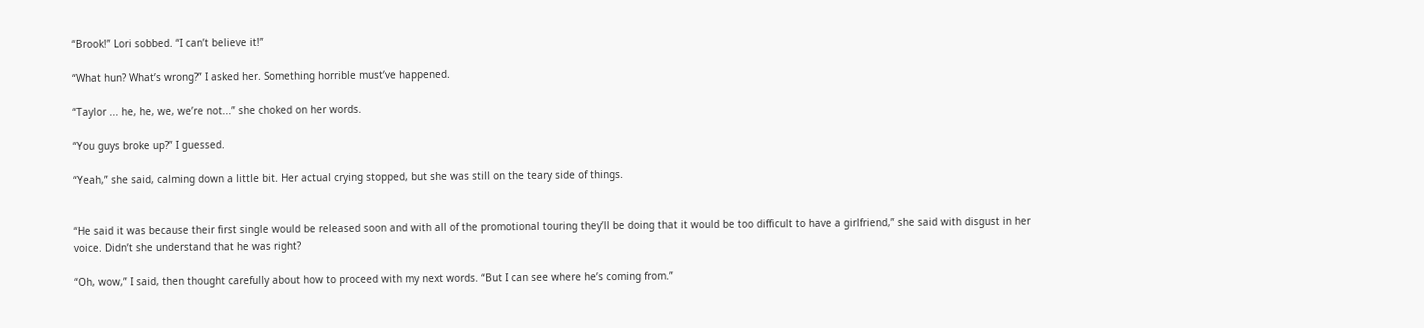“Brook!” Lori sobbed. “I can’t believe it!”

“What hun? What’s wrong?” I asked her. Something horrible must’ve happened.

“Taylor ... he, he, we, we’re not...” she choked on her words.

“You guys broke up?” I guessed.

“Yeah,” she said, calming down a little bit. Her actual crying stopped, but she was still on the teary side of things.


“He said it was because their first single would be released soon and with all of the promotional touring they’ll be doing that it would be too difficult to have a girlfriend,” she said with disgust in her voice. Didn’t she understand that he was right?

“Oh, wow,” I said, then thought carefully about how to proceed with my next words. “But I can see where he’s coming from.”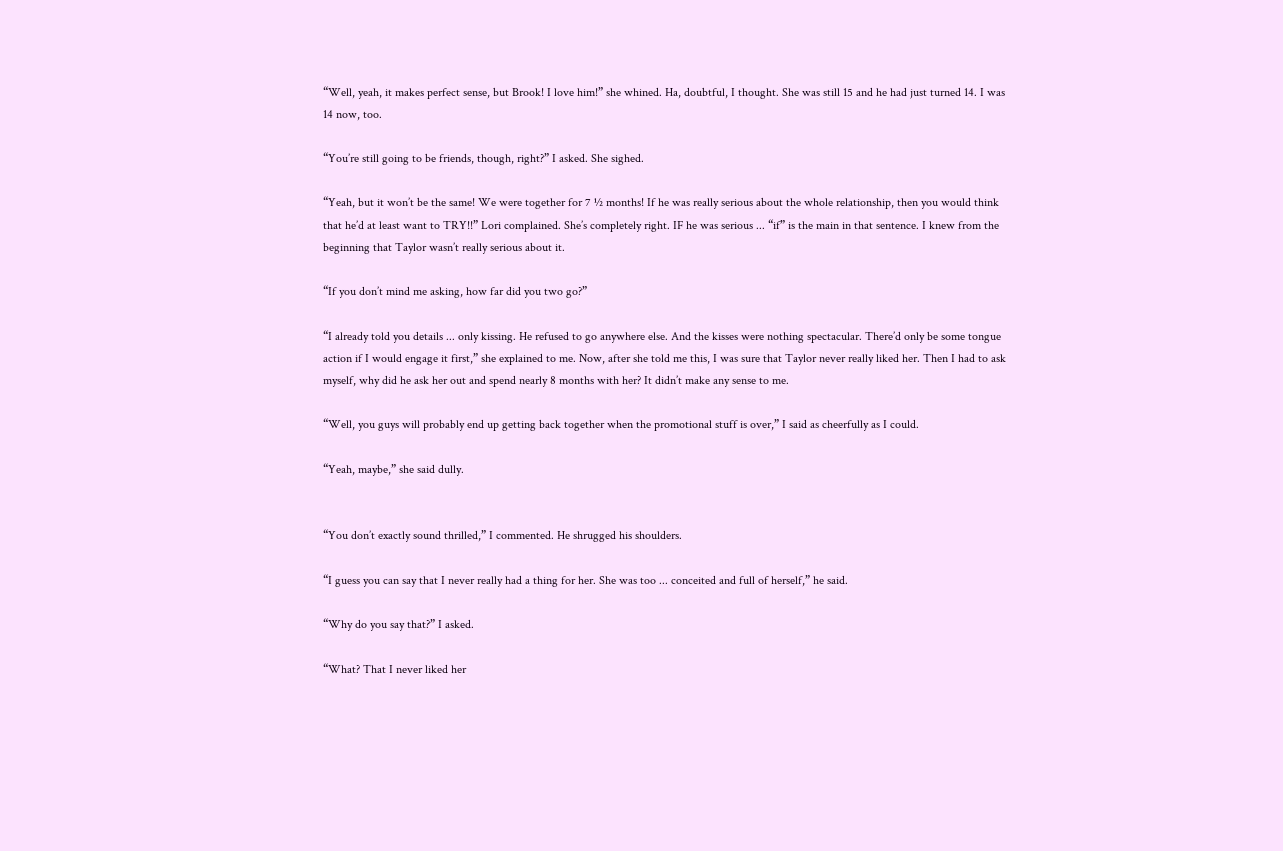“Well, yeah, it makes perfect sense, but Brook! I love him!” she whined. Ha, doubtful, I thought. She was still 15 and he had just turned 14. I was 14 now, too.

“You’re still going to be friends, though, right?” I asked. She sighed.

“Yeah, but it won’t be the same! We were together for 7 ½ months! If he was really serious about the whole relationship, then you would think that he’d at least want to TRY!!” Lori complained. She’s completely right. IF he was serious ... “if” is the main in that sentence. I knew from the beginning that Taylor wasn’t really serious about it.

“If you don’t mind me asking, how far did you two go?”

“I already told you details ... only kissing. He refused to go anywhere else. And the kisses were nothing spectacular. There’d only be some tongue action if I would engage it first,” she explained to me. Now, after she told me this, I was sure that Taylor never really liked her. Then I had to ask myself, why did he ask her out and spend nearly 8 months with her? It didn’t make any sense to me.

“Well, you guys will probably end up getting back together when the promotional stuff is over,” I said as cheerfully as I could.

“Yeah, maybe,” she said dully.


“You don’t exactly sound thrilled,” I commented. He shrugged his shoulders.

“I guess you can say that I never really had a thing for her. She was too ... conceited and full of herself,” he said.

“Why do you say that?” I asked.

“What? That I never liked her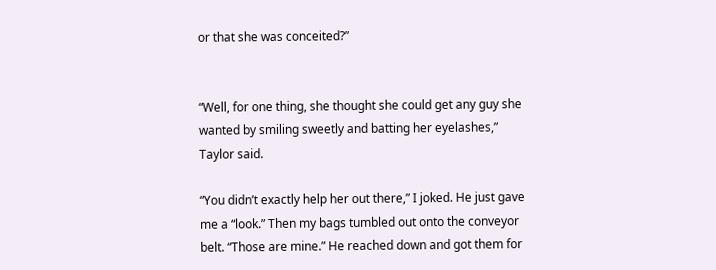or that she was conceited?”


“Well, for one thing, she thought she could get any guy she wanted by smiling sweetly and batting her eyelashes,” Taylor said.

“You didn’t exactly help her out there,” I joked. He just gave me a “look.” Then my bags tumbled out onto the conveyor belt. “Those are mine.” He reached down and got them for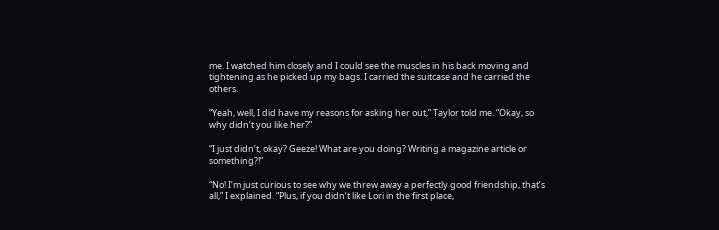me. I watched him closely and I could see the muscles in his back moving and tightening as he picked up my bags. I carried the suitcase and he carried the others.

“Yeah, well, I did have my reasons for asking her out,” Taylor told me. “Okay, so why didn’t you like her?”

“I just didn’t, okay? Geeze! What are you doing? Writing a magazine article or something?!”

“No! I’m just curious to see why we threw away a perfectly good friendship, that’s all,” I explained. “Plus, if you didn’t like Lori in the first place,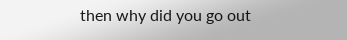then why did you go out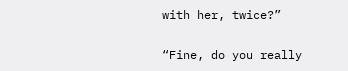with her, twice?”

“Fine, do you really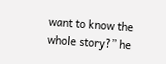want to know the whole story?” he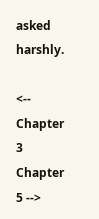asked harshly.

<-- Chapter 3
Chapter 5 -->